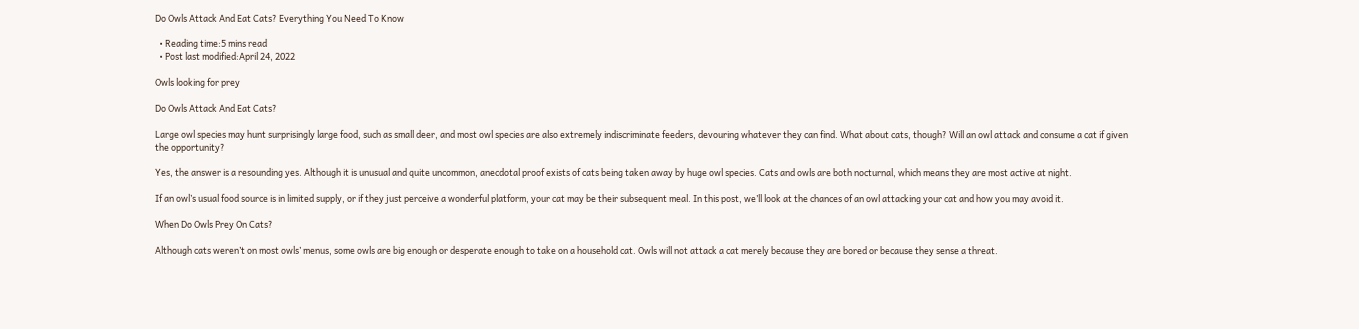Do Owls Attack And Eat Cats? Everything You Need To Know

  • Reading time:5 mins read
  • Post last modified:April 24, 2022

Owls looking for prey

Do Owls Attack And Eat Cats?

Large owl species may hunt surprisingly large food, such as small deer, and most owl species are also extremely indiscriminate feeders, devouring whatever they can find. What about cats, though? Will an owl attack and consume a cat if given the opportunity?

Yes, the answer is a resounding yes. Although it is unusual and quite uncommon, anecdotal proof exists of cats being taken away by huge owl species. Cats and owls are both nocturnal, which means they are most active at night.

If an owl’s usual food source is in limited supply, or if they just perceive a wonderful platform, your cat may be their subsequent meal. In this post, we’ll look at the chances of an owl attacking your cat and how you may avoid it.

When Do Owls Prey On Cats?

Although cats weren’t on most owls’ menus, some owls are big enough or desperate enough to take on a household cat. Owls will not attack a cat merely because they are bored or because they sense a threat.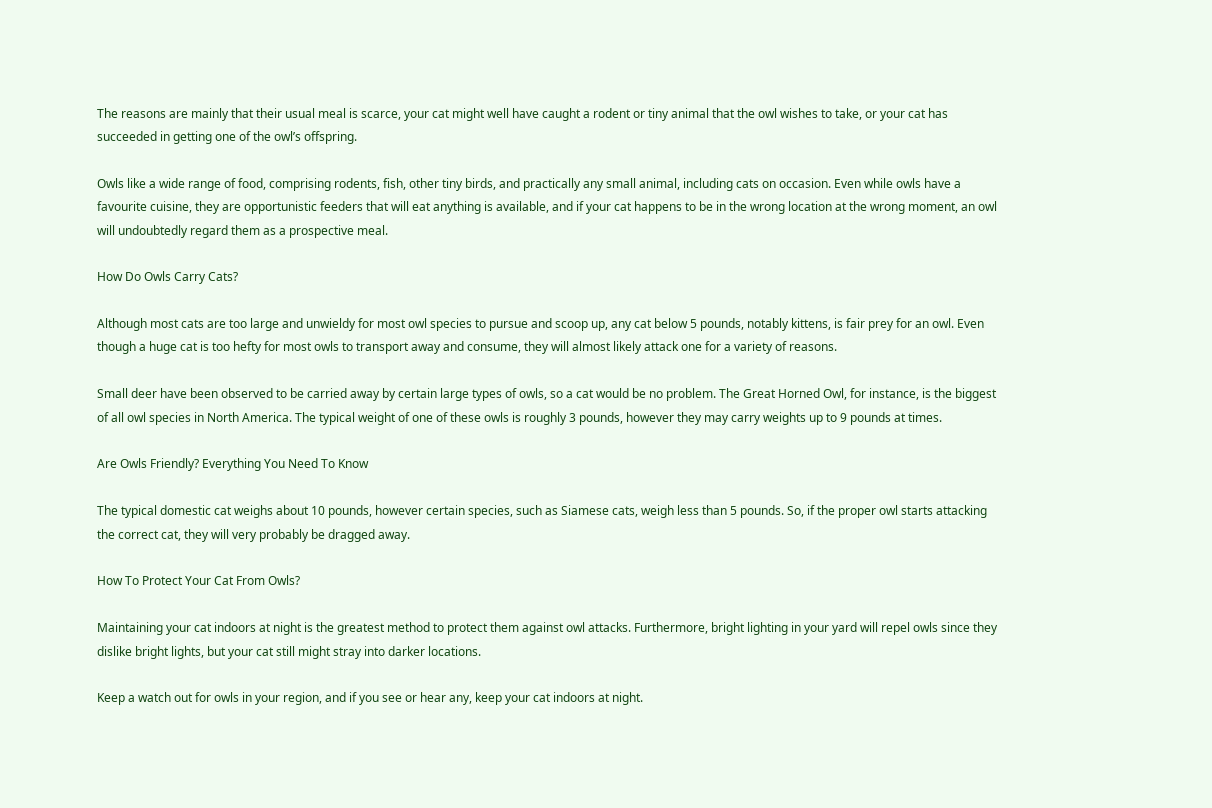The reasons are mainly that their usual meal is scarce, your cat might well have caught a rodent or tiny animal that the owl wishes to take, or your cat has succeeded in getting one of the owl’s offspring.

Owls like a wide range of food, comprising rodents, fish, other tiny birds, and practically any small animal, including cats on occasion. Even while owls have a favourite cuisine, they are opportunistic feeders that will eat anything is available, and if your cat happens to be in the wrong location at the wrong moment, an owl will undoubtedly regard them as a prospective meal.

How Do Owls Carry Cats?

Although most cats are too large and unwieldy for most owl species to pursue and scoop up, any cat below 5 pounds, notably kittens, is fair prey for an owl. Even though a huge cat is too hefty for most owls to transport away and consume, they will almost likely attack one for a variety of reasons.

Small deer have been observed to be carried away by certain large types of owls, so a cat would be no problem. The Great Horned Owl, for instance, is the biggest of all owl species in North America. The typical weight of one of these owls is roughly 3 pounds, however they may carry weights up to 9 pounds at times.

Are Owls Friendly? Everything You Need To Know

The typical domestic cat weighs about 10 pounds, however certain species, such as Siamese cats, weigh less than 5 pounds. So, if the proper owl starts attacking the correct cat, they will very probably be dragged away.

How To Protect Your Cat From Owls?

Maintaining your cat indoors at night is the greatest method to protect them against owl attacks. Furthermore, bright lighting in your yard will repel owls since they dislike bright lights, but your cat still might stray into darker locations.

Keep a watch out for owls in your region, and if you see or hear any, keep your cat indoors at night.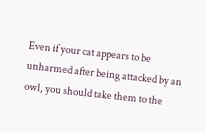Even if your cat appears to be unharmed after being attacked by an owl, you should take them to the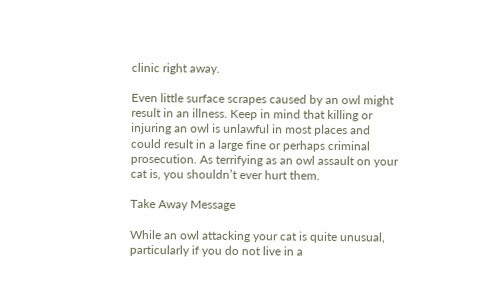clinic right away.

Even little surface scrapes caused by an owl might result in an illness. Keep in mind that killing or injuring an owl is unlawful in most places and could result in a large fine or perhaps criminal prosecution. As terrifying as an owl assault on your cat is, you shouldn’t ever hurt them.

Take Away Message

While an owl attacking your cat is quite unusual, particularly if you do not live in a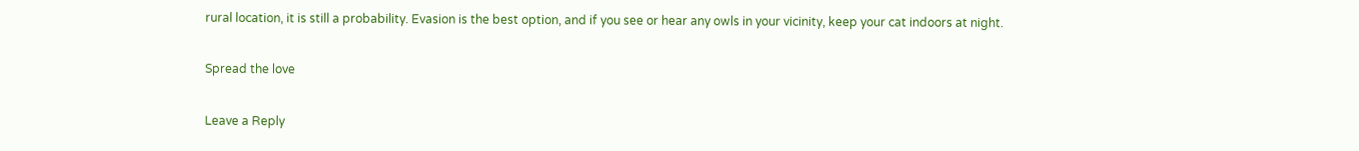rural location, it is still a probability. Evasion is the best option, and if you see or hear any owls in your vicinity, keep your cat indoors at night.

Spread the love

Leave a Reply